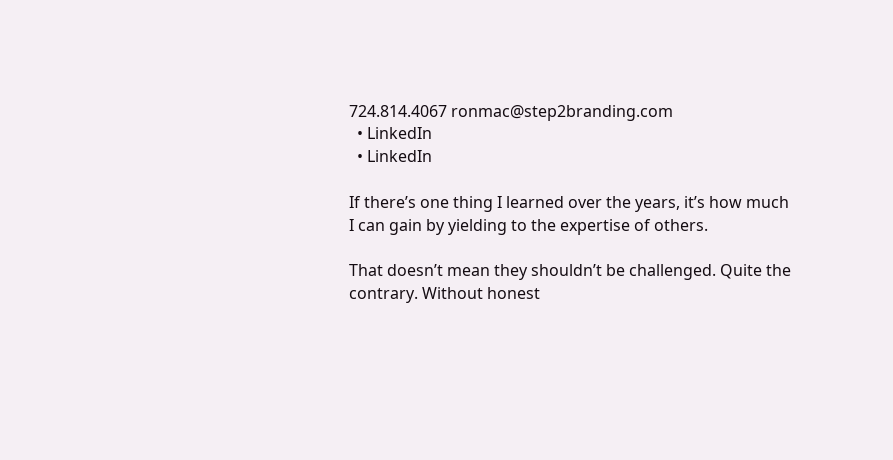724.814.4067 ronmac@step2branding.com
  • LinkedIn
  • LinkedIn

If there’s one thing I learned over the years, it’s how much I can gain by yielding to the expertise of others.

That doesn’t mean they shouldn’t be challenged. Quite the contrary. Without honest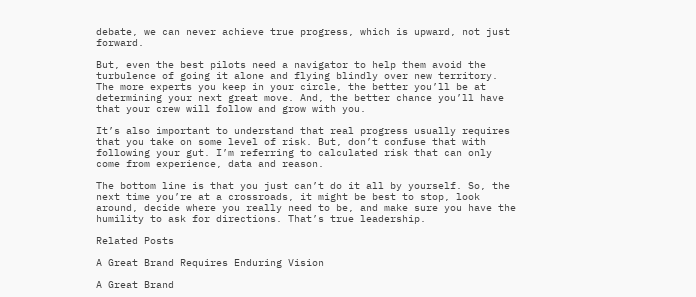debate, we can never achieve true progress, which is upward, not just forward.

But, even the best pilots need a navigator to help them avoid the turbulence of going it alone and flying blindly over new territory. The more experts you keep in your circle, the better you’ll be at determining your next great move. And, the better chance you’ll have that your crew will follow and grow with you.

It’s also important to understand that real progress usually requires that you take on some level of risk. But, don’t confuse that with following your gut. I’m referring to calculated risk that can only come from experience, data and reason.

The bottom line is that you just can’t do it all by yourself. So, the next time you’re at a crossroads, it might be best to stop, look around, decide where you really need to be, and make sure you have the humility to ask for directions. That’s true leadership.

Related Posts

A Great Brand Requires Enduring Vision

A Great Brand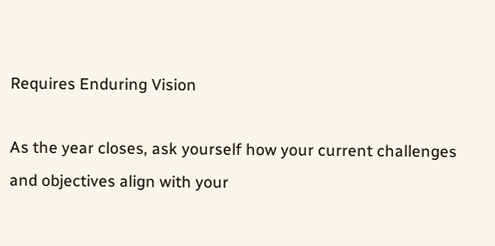Requires Enduring Vision

As the year closes, ask yourself how your current challenges and objectives align with your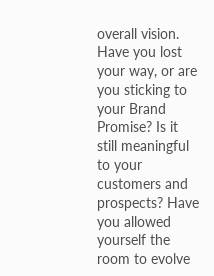overall vision. Have you lost your way, or are you sticking to your Brand Promise? Is it still meaningful to your customers and prospects? Have you allowed yourself the room to evolve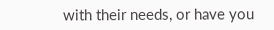with their needs, or have you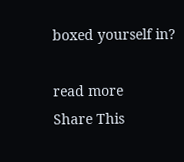boxed yourself in?

read more
Share This